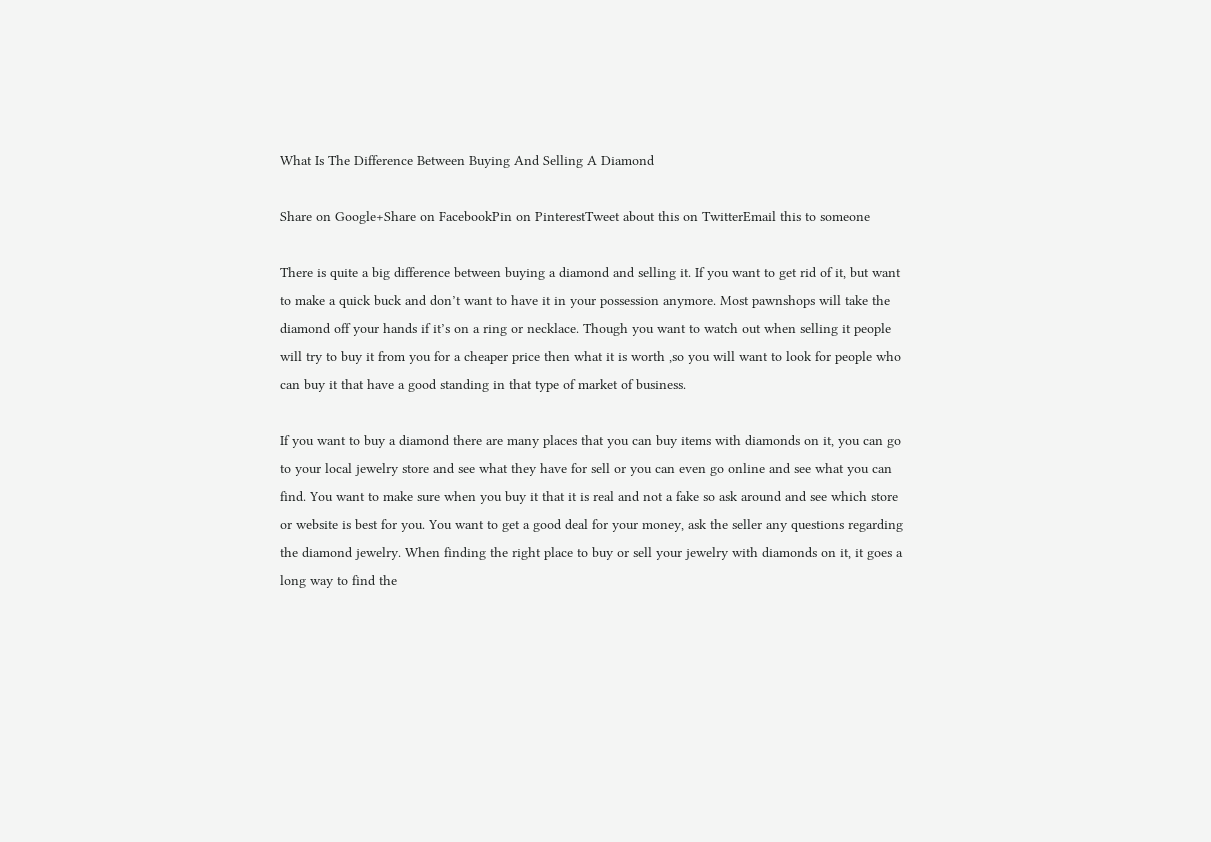What Is The Difference Between Buying And Selling A Diamond

Share on Google+Share on FacebookPin on PinterestTweet about this on TwitterEmail this to someone

There is quite a big difference between buying a diamond and selling it. If you want to get rid of it, but want to make a quick buck and don’t want to have it in your possession anymore. Most pawnshops will take the diamond off your hands if it’s on a ring or necklace. Though you want to watch out when selling it people will try to buy it from you for a cheaper price then what it is worth ,so you will want to look for people who can buy it that have a good standing in that type of market of business.

If you want to buy a diamond there are many places that you can buy items with diamonds on it, you can go to your local jewelry store and see what they have for sell or you can even go online and see what you can find. You want to make sure when you buy it that it is real and not a fake so ask around and see which store or website is best for you. You want to get a good deal for your money, ask the seller any questions regarding the diamond jewelry. When finding the right place to buy or sell your jewelry with diamonds on it, it goes a long way to find the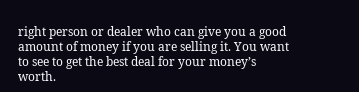right person or dealer who can give you a good amount of money if you are selling it. You want to see to get the best deal for your money’s worth.